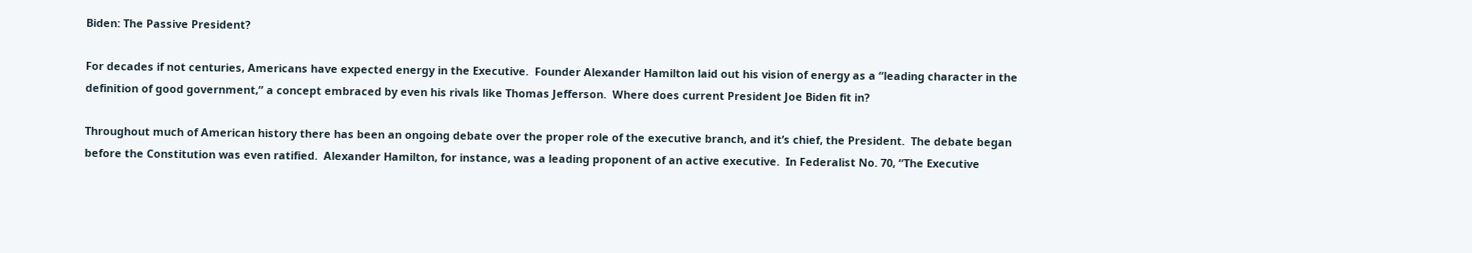Biden: The Passive President?

For decades if not centuries, Americans have expected energy in the Executive.  Founder Alexander Hamilton laid out his vision of energy as a “leading character in the definition of good government,” a concept embraced by even his rivals like Thomas Jefferson.  Where does current President Joe Biden fit in?

Throughout much of American history there has been an ongoing debate over the proper role of the executive branch, and it’s chief, the President.  The debate began before the Constitution was even ratified.  Alexander Hamilton, for instance, was a leading proponent of an active executive.  In Federalist No. 70, “The Executive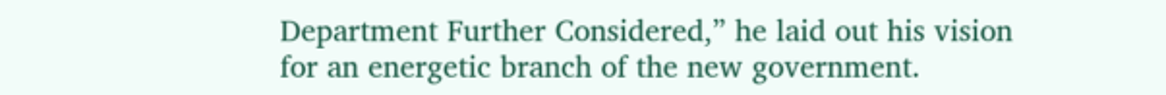Department Further Considered,” he laid out his vision for an energetic branch of the new government.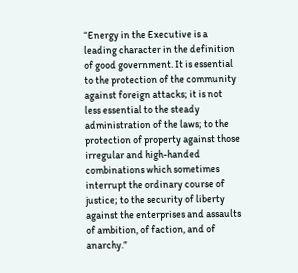“Energy in the Executive is a leading character in the definition of good government. It is essential to the protection of the community against foreign attacks; it is not less essential to the steady administration of the laws; to the protection of property against those irregular and high-handed combinations which sometimes interrupt the ordinary course of justice; to the security of liberty against the enterprises and assaults of ambition, of faction, and of anarchy.”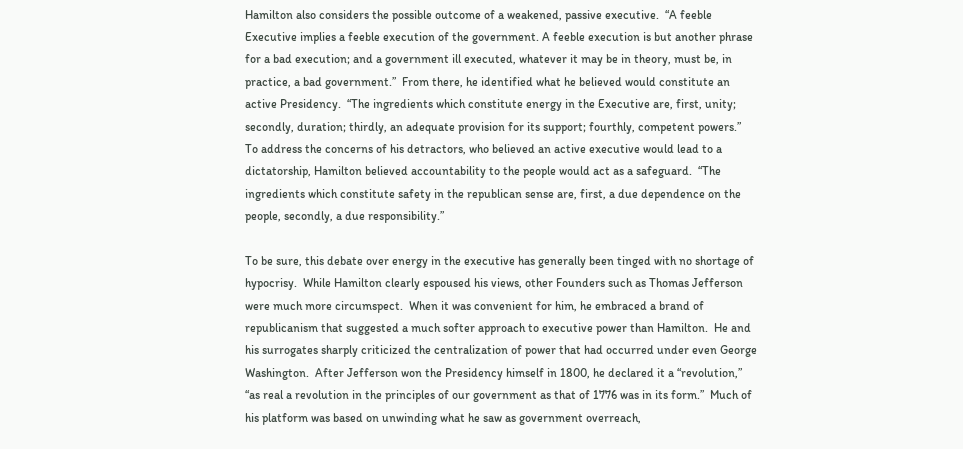Hamilton also considers the possible outcome of a weakened, passive executive.  “A feeble Executive implies a feeble execution of the government. A feeble execution is but another phrase for a bad execution; and a government ill executed, whatever it may be in theory, must be, in practice, a bad government.”  From there, he identified what he believed would constitute an active Presidency.  “The ingredients which constitute energy in the Executive are, first, unity; secondly, duration; thirdly, an adequate provision for its support; fourthly, competent powers.”  To address the concerns of his detractors, who believed an active executive would lead to a dictatorship, Hamilton believed accountability to the people would act as a safeguard.  “The ingredients which constitute safety in the republican sense are, first, a due dependence on the people, secondly, a due responsibility.”

To be sure, this debate over energy in the executive has generally been tinged with no shortage of hypocrisy.  While Hamilton clearly espoused his views, other Founders such as Thomas Jefferson were much more circumspect.  When it was convenient for him, he embraced a brand of republicanism that suggested a much softer approach to executive power than Hamilton.  He and his surrogates sharply criticized the centralization of power that had occurred under even George Washington.  After Jefferson won the Presidency himself in 1800, he declared it a “revolution,” “as real a revolution in the principles of our government as that of 1776 was in its form.”  Much of his platform was based on unwinding what he saw as government overreach,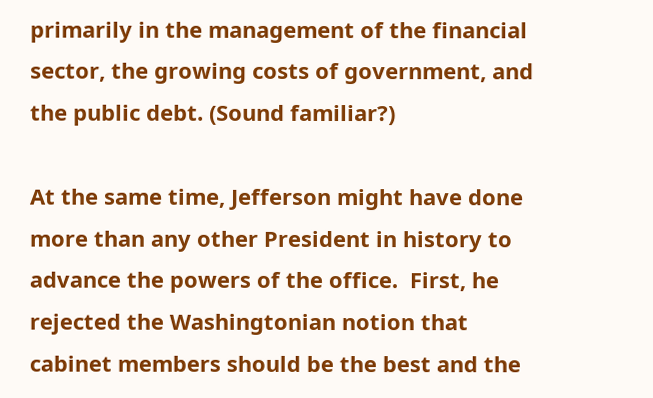primarily in the management of the financial sector, the growing costs of government, and the public debt. (Sound familiar?)

At the same time, Jefferson might have done more than any other President in history to advance the powers of the office.  First, he rejected the Washingtonian notion that cabinet members should be the best and the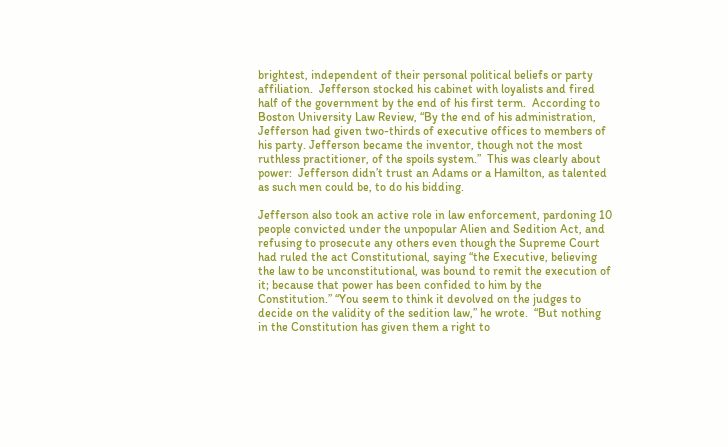brightest, independent of their personal political beliefs or party affiliation.  Jefferson stocked his cabinet with loyalists and fired half of the government by the end of his first term.  According to Boston University Law Review, “By the end of his administration, Jefferson had given two-thirds of executive offices to members of his party. Jefferson became the inventor, though not the most ruthless practitioner, of the spoils system.”  This was clearly about power:  Jefferson didn’t trust an Adams or a Hamilton, as talented as such men could be, to do his bidding.

Jefferson also took an active role in law enforcement, pardoning 10 people convicted under the unpopular Alien and Sedition Act, and refusing to prosecute any others even though the Supreme Court had ruled the act Constitutional, saying “the Executive, believing the law to be unconstitutional, was bound to remit the execution of it; because that power has been confided to him by the Constitution.” “You seem to think it devolved on the judges to decide on the validity of the sedition law,” he wrote.  “But nothing in the Constitution has given them a right to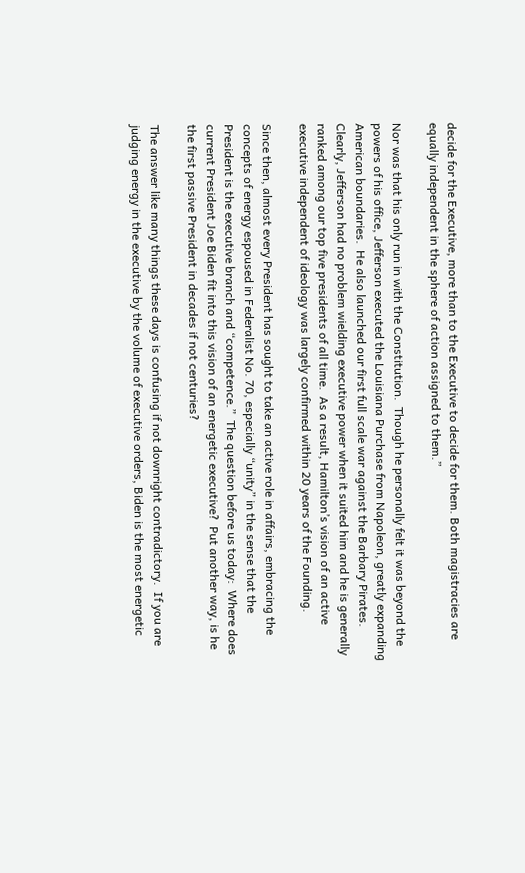decide for the Executive, more than to the Executive to decide for them. Both magistracies are equally independent in the sphere of action assigned to them.”

Nor was that his only run in with the Constitution.  Though he personally felt it was beyond the powers of his office, Jefferson executed the Louisiana Purchase from Napoleon, greatly expanding American boundaries.  He also launched our first full scale war against the Barbary Pirates.  Clearly, Jefferson had no problem wielding executive power when it suited him and he is generally ranked among our top five presidents of all time.  As a result, Hamilton’s vision of an active executive independent of ideology was largely confirmed within 20 years of the Founding.

Since then, almost every President has sought to take an active role in affairs, embracing the concepts of energy espoused in Federalist No. 70, especially “unity” in the sense that the President is the executive branch and “competence.”  The question before us today:  Where does current President Joe Biden fit into this vision of an energetic executive?  Put another way, is he the first passive President in decades if not centuries?

The answer like many things these days is confusing if not downright contradictory.  If you are judging energy in the executive by the volume of executive orders, Biden is the most energetic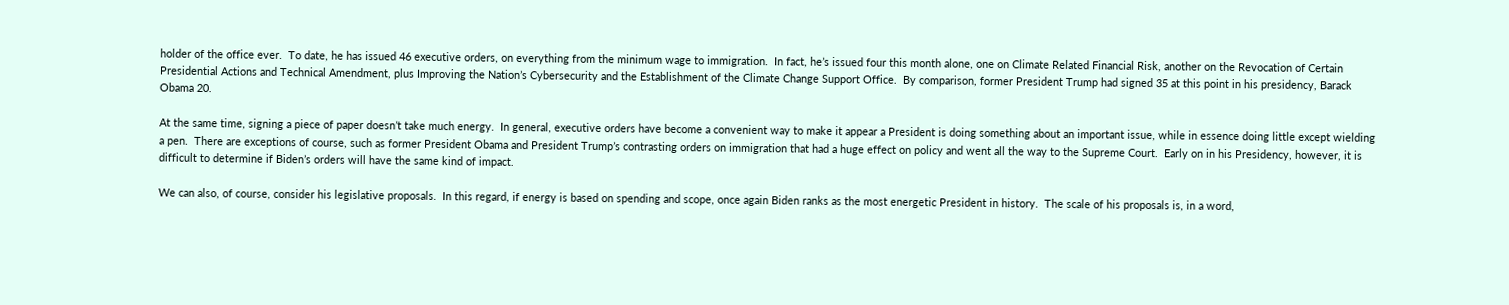holder of the office ever.  To date, he has issued 46 executive orders, on everything from the minimum wage to immigration.  In fact, he’s issued four this month alone, one on Climate Related Financial Risk, another on the Revocation of Certain Presidential Actions and Technical Amendment, plus Improving the Nation’s Cybersecurity and the Establishment of the Climate Change Support Office.  By comparison, former President Trump had signed 35 at this point in his presidency, Barack Obama 20.

At the same time, signing a piece of paper doesn’t take much energy.  In general, executive orders have become a convenient way to make it appear a President is doing something about an important issue, while in essence doing little except wielding a pen.  There are exceptions of course, such as former President Obama and President Trump’s contrasting orders on immigration that had a huge effect on policy and went all the way to the Supreme Court.  Early on in his Presidency, however, it is difficult to determine if Biden’s orders will have the same kind of impact.

We can also, of course, consider his legislative proposals.  In this regard, if energy is based on spending and scope, once again Biden ranks as the most energetic President in history.  The scale of his proposals is, in a word,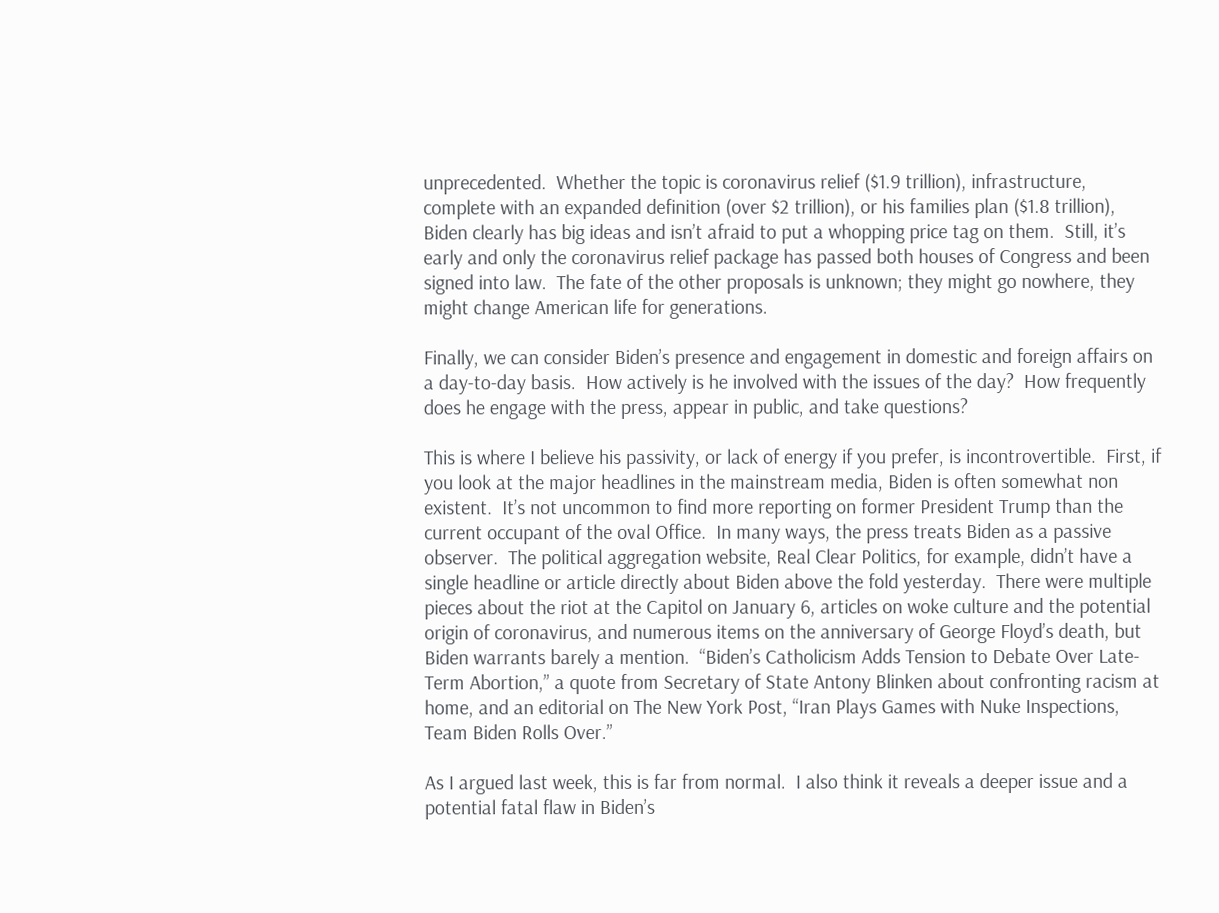unprecedented.  Whether the topic is coronavirus relief ($1.9 trillion), infrastructure, complete with an expanded definition (over $2 trillion), or his families plan ($1.8 trillion), Biden clearly has big ideas and isn’t afraid to put a whopping price tag on them.  Still, it’s early and only the coronavirus relief package has passed both houses of Congress and been signed into law.  The fate of the other proposals is unknown; they might go nowhere, they might change American life for generations.

Finally, we can consider Biden’s presence and engagement in domestic and foreign affairs on a day-to-day basis.  How actively is he involved with the issues of the day?  How frequently does he engage with the press, appear in public, and take questions?

This is where I believe his passivity, or lack of energy if you prefer, is incontrovertible.  First, if you look at the major headlines in the mainstream media, Biden is often somewhat non existent.  It’s not uncommon to find more reporting on former President Trump than the current occupant of the oval Office.  In many ways, the press treats Biden as a passive observer.  The political aggregation website, Real Clear Politics, for example, didn’t have a single headline or article directly about Biden above the fold yesterday.  There were multiple pieces about the riot at the Capitol on January 6, articles on woke culture and the potential origin of coronavirus, and numerous items on the anniversary of George Floyd’s death, but Biden warrants barely a mention.  “Biden’s Catholicism Adds Tension to Debate Over Late-Term Abortion,” a quote from Secretary of State Antony Blinken about confronting racism at home, and an editorial on The New York Post, “Iran Plays Games with Nuke Inspections, Team Biden Rolls Over.”

As I argued last week, this is far from normal.  I also think it reveals a deeper issue and a potential fatal flaw in Biden’s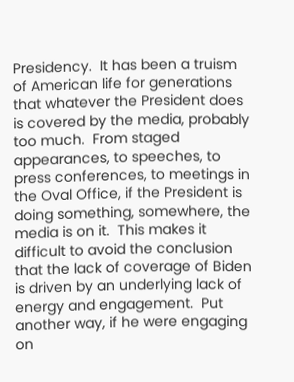Presidency.  It has been a truism of American life for generations that whatever the President does is covered by the media, probably too much.  From staged appearances, to speeches, to press conferences, to meetings in the Oval Office, if the President is doing something, somewhere, the media is on it.  This makes it difficult to avoid the conclusion that the lack of coverage of Biden is driven by an underlying lack of energy and engagement.  Put another way, if he were engaging on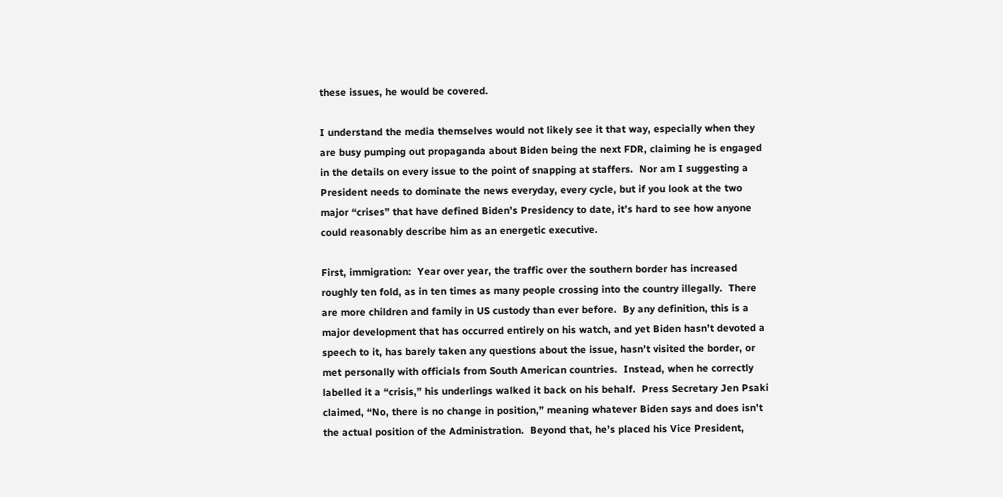these issues, he would be covered.

I understand the media themselves would not likely see it that way, especially when they are busy pumping out propaganda about Biden being the next FDR, claiming he is engaged in the details on every issue to the point of snapping at staffers.  Nor am I suggesting a President needs to dominate the news everyday, every cycle, but if you look at the two major “crises” that have defined Biden’s Presidency to date, it’s hard to see how anyone could reasonably describe him as an energetic executive.

First, immigration:  Year over year, the traffic over the southern border has increased roughly ten fold, as in ten times as many people crossing into the country illegally.  There are more children and family in US custody than ever before.  By any definition, this is a major development that has occurred entirely on his watch, and yet Biden hasn’t devoted a speech to it, has barely taken any questions about the issue, hasn’t visited the border, or met personally with officials from South American countries.  Instead, when he correctly labelled it a “crisis,” his underlings walked it back on his behalf.  Press Secretary Jen Psaki claimed, “No, there is no change in position,” meaning whatever Biden says and does isn’t the actual position of the Administration.  Beyond that, he’s placed his Vice President,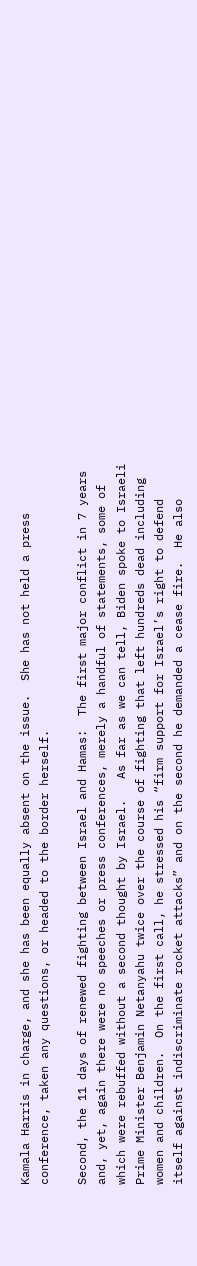Kamala Harris in charge, and she has been equally absent on the issue.  She has not held a press conference, taken any questions, or headed to the border herself.

Second, the 11 days of renewed fighting between Israel and Hamas:  The first major conflict in 7 years and, yet, again there were no speeches or press conferences, merely a handful of statements, some of which were rebuffed without a second thought by Israel.   As far as we can tell, Biden spoke to Israeli Prime Minister Benjamin Netanyahu twice over the course of fighting that left hundreds dead including women and children.  On the first call, he stressed his “firm support for Israel’s right to defend itself against indiscriminate rocket attacks” and on the second he demanded a cease fire.  He also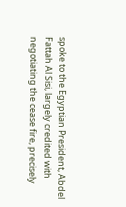spoke to the Egyptian President, Abdel Fattah Al Sisi, largely credited with negotiating the cease fire, precisely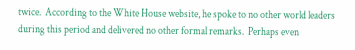twice.  According to the White House website, he spoke to no other world leaders during this period and delivered no other formal remarks.  Perhaps even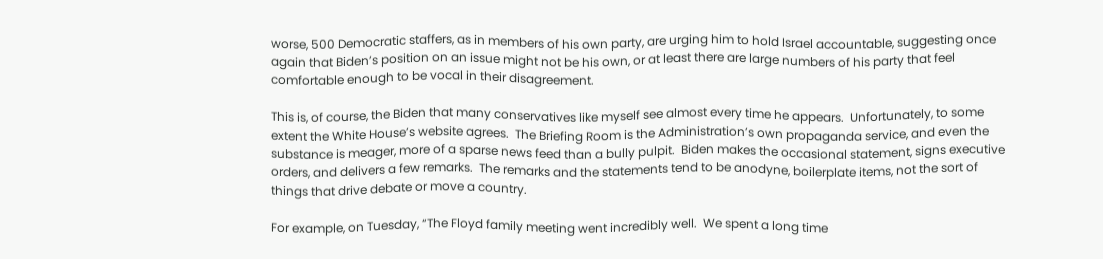worse, 500 Democratic staffers, as in members of his own party, are urging him to hold Israel accountable, suggesting once again that Biden’s position on an issue might not be his own, or at least there are large numbers of his party that feel comfortable enough to be vocal in their disagreement.

This is, of course, the Biden that many conservatives like myself see almost every time he appears.  Unfortunately, to some extent the White House’s website agrees.  The Briefing Room is the Administration’s own propaganda service, and even the substance is meager, more of a sparse news feed than a bully pulpit.  Biden makes the occasional statement, signs executive orders, and delivers a few remarks.  The remarks and the statements tend to be anodyne, boilerplate items, not the sort of things that drive debate or move a country.

For example, on Tuesday, “The Floyd family meeting went incredibly well.  We spent a long time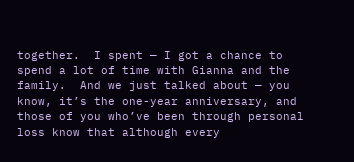together.  I spent — I got a chance to spend a lot of time with Gianna and the family.  And we just talked about — you know, it’s the one-year anniversary, and those of you who’ve been through personal loss know that although every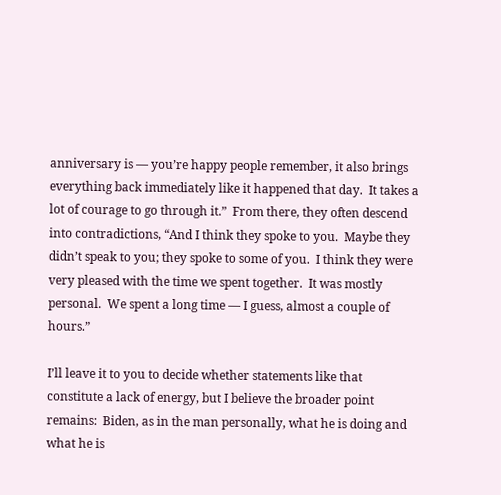anniversary is — you’re happy people remember, it also brings everything back immediately like it happened that day.  It takes a lot of courage to go through it.”  From there, they often descend into contradictions, “And I think they spoke to you.  Maybe they didn’t speak to you; they spoke to some of you.  I think they were very pleased with the time we spent together.  It was mostly personal.  We spent a long time — I guess, almost a couple of hours.”

I’ll leave it to you to decide whether statements like that constitute a lack of energy, but I believe the broader point remains:  Biden, as in the man personally, what he is doing and what he is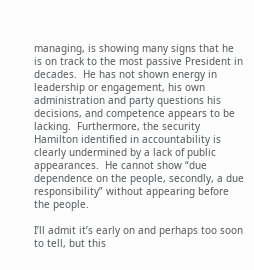managing, is showing many signs that he is on track to the most passive President in decades.  He has not shown energy in leadership or engagement, his own administration and party questions his decisions, and competence appears to be lacking.  Furthermore, the security Hamilton identified in accountability is clearly undermined by a lack of public appearances.  He cannot show “due dependence on the people, secondly, a due responsibility” without appearing before the people.

I’ll admit it’s early on and perhaps too soon to tell, but this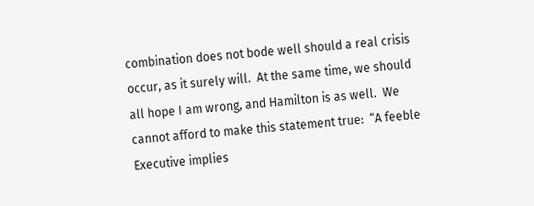combination does not bode well should a real crisis occur, as it surely will.  At the same time, we should all hope I am wrong, and Hamilton is as well.  We cannot afford to make this statement true:  “A feeble Executive implies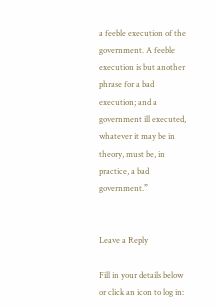a feeble execution of the government. A feeble execution is but another phrase for a bad execution; and a government ill executed, whatever it may be in theory, must be, in practice, a bad government.”


Leave a Reply

Fill in your details below or click an icon to log in: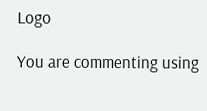Logo

You are commenting using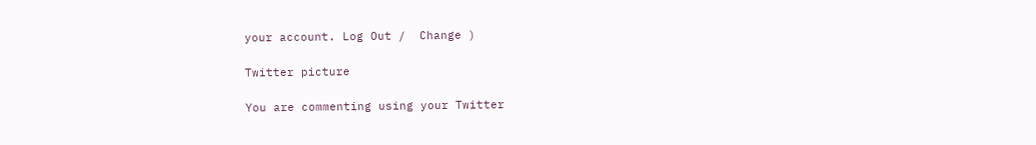your account. Log Out /  Change )

Twitter picture

You are commenting using your Twitter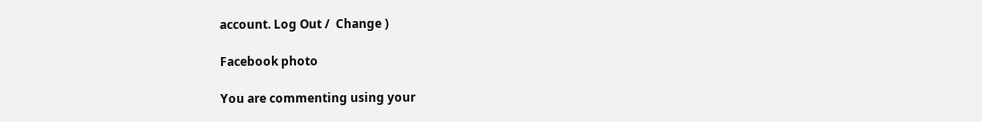account. Log Out /  Change )

Facebook photo

You are commenting using your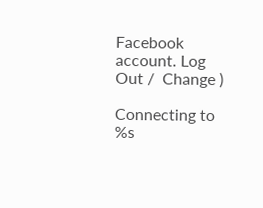Facebook account. Log Out /  Change )

Connecting to %s